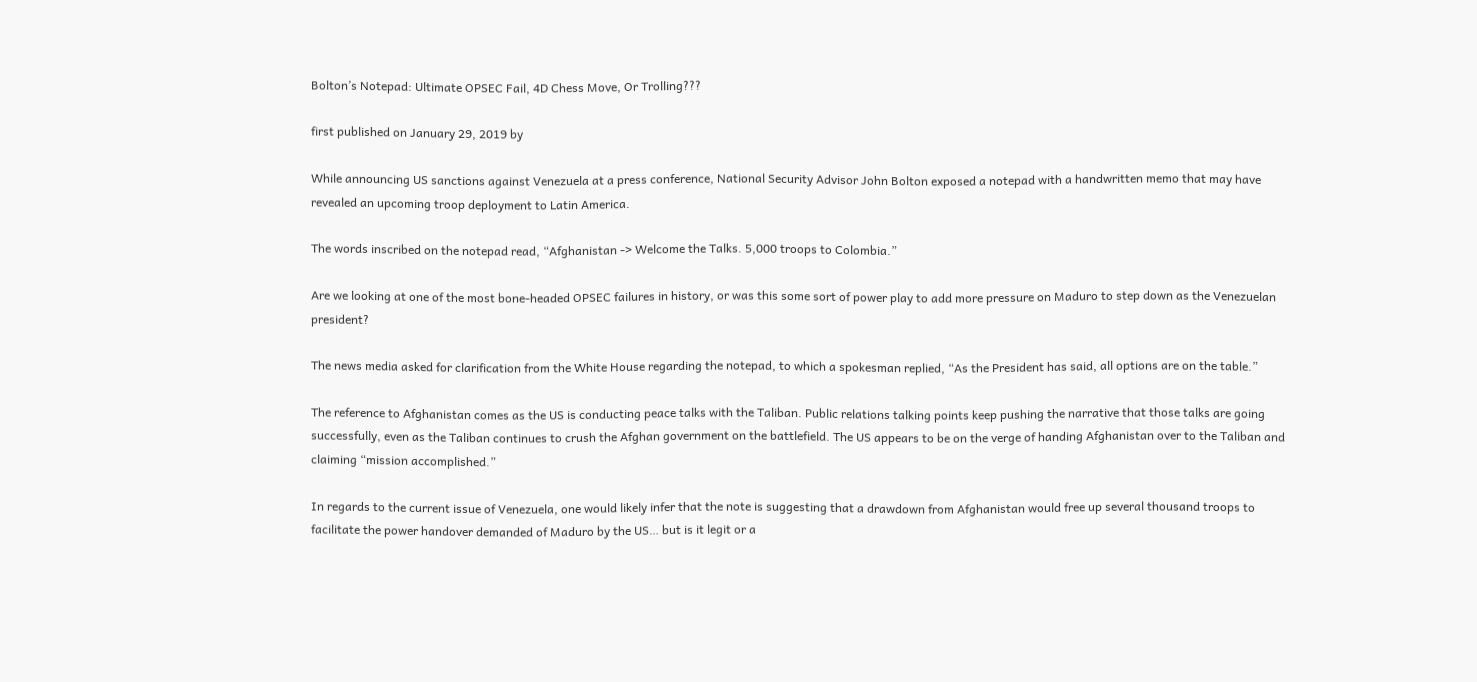Bolton’s Notepad: Ultimate OPSEC Fail, 4D Chess Move, Or Trolling???

first published on January 29, 2019 by

While announcing US sanctions against Venezuela at a press conference, National Security Advisor John Bolton exposed a notepad with a handwritten memo that may have revealed an upcoming troop deployment to Latin America.

The words inscribed on the notepad read, “Afghanistan -> Welcome the Talks. 5,000 troops to Colombia.”

Are we looking at one of the most bone-headed OPSEC failures in history, or was this some sort of power play to add more pressure on Maduro to step down as the Venezuelan president?

The news media asked for clarification from the White House regarding the notepad, to which a spokesman replied, “As the President has said, all options are on the table.”

The reference to Afghanistan comes as the US is conducting peace talks with the Taliban. Public relations talking points keep pushing the narrative that those talks are going successfully, even as the Taliban continues to crush the Afghan government on the battlefield. The US appears to be on the verge of handing Afghanistan over to the Taliban and claiming “mission accomplished.”

In regards to the current issue of Venezuela, one would likely infer that the note is suggesting that a drawdown from Afghanistan would free up several thousand troops to facilitate the power handover demanded of Maduro by the US… but is it legit or a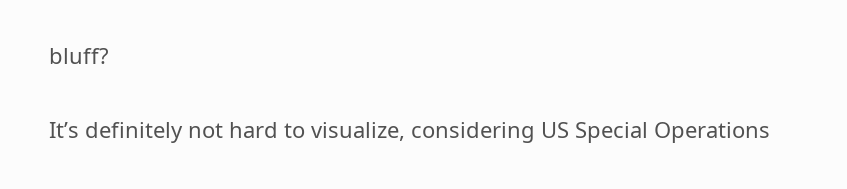bluff?

It’s definitely not hard to visualize, considering US Special Operations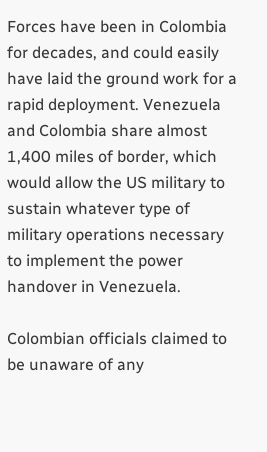Forces have been in Colombia for decades, and could easily have laid the ground work for a rapid deployment. Venezuela and Colombia share almost 1,400 miles of border, which would allow the US military to sustain whatever type of military operations necessary to implement the power handover in Venezuela.

Colombian officials claimed to be unaware of any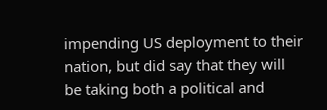impending US deployment to their nation, but did say that they will be taking both a political and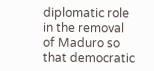diplomatic role in the removal of Maduro so that democratic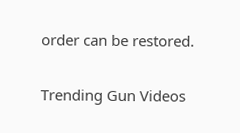order can be restored.


Trending Gun Videos